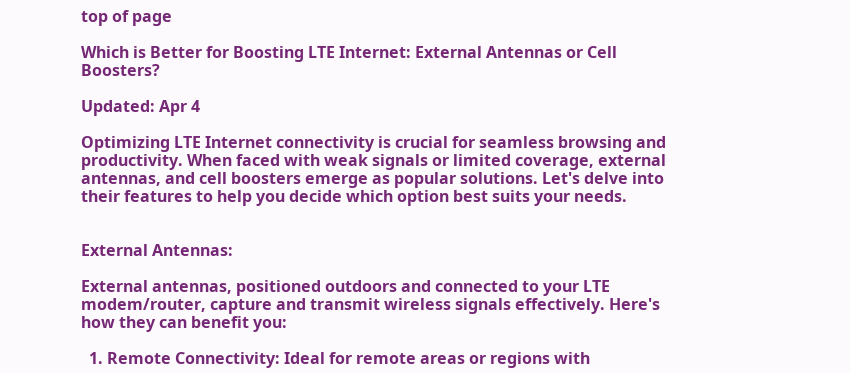top of page

Which is Better for Boosting LTE Internet: External Antennas or Cell Boosters?

Updated: Apr 4

Optimizing LTE Internet connectivity is crucial for seamless browsing and productivity. When faced with weak signals or limited coverage, external antennas, and cell boosters emerge as popular solutions. Let's delve into their features to help you decide which option best suits your needs.


External Antennas:

External antennas, positioned outdoors and connected to your LTE modem/router, capture and transmit wireless signals effectively. Here's how they can benefit you:

  1. Remote Connectivity: Ideal for remote areas or regions with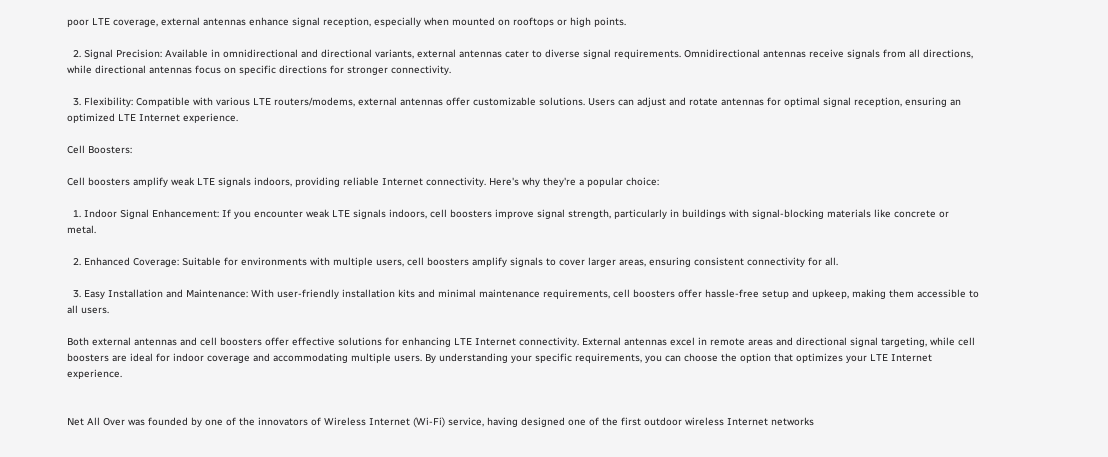poor LTE coverage, external antennas enhance signal reception, especially when mounted on rooftops or high points.

  2. Signal Precision: Available in omnidirectional and directional variants, external antennas cater to diverse signal requirements. Omnidirectional antennas receive signals from all directions, while directional antennas focus on specific directions for stronger connectivity.

  3. Flexibility: Compatible with various LTE routers/modems, external antennas offer customizable solutions. Users can adjust and rotate antennas for optimal signal reception, ensuring an optimized LTE Internet experience.

Cell Boosters:

Cell boosters amplify weak LTE signals indoors, providing reliable Internet connectivity. Here's why they're a popular choice:

  1. Indoor Signal Enhancement: If you encounter weak LTE signals indoors, cell boosters improve signal strength, particularly in buildings with signal-blocking materials like concrete or metal.

  2. Enhanced Coverage: Suitable for environments with multiple users, cell boosters amplify signals to cover larger areas, ensuring consistent connectivity for all.

  3. Easy Installation and Maintenance: With user-friendly installation kits and minimal maintenance requirements, cell boosters offer hassle-free setup and upkeep, making them accessible to all users.

Both external antennas and cell boosters offer effective solutions for enhancing LTE Internet connectivity. External antennas excel in remote areas and directional signal targeting, while cell boosters are ideal for indoor coverage and accommodating multiple users. By understanding your specific requirements, you can choose the option that optimizes your LTE Internet experience.


Net All Over was founded by one of the innovators of Wireless Internet (Wi-Fi) service, having designed one of the first outdoor wireless Internet networks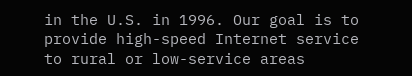in the U.S. in 1996. Our goal is to provide high-speed Internet service to rural or low-service areas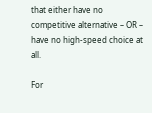that either have no competitive alternative – OR – have no high-speed choice at all.

For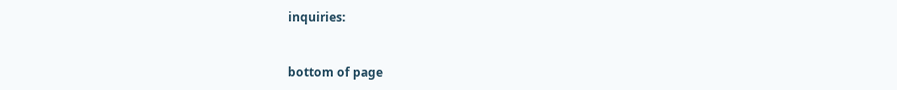inquiries:


bottom of page